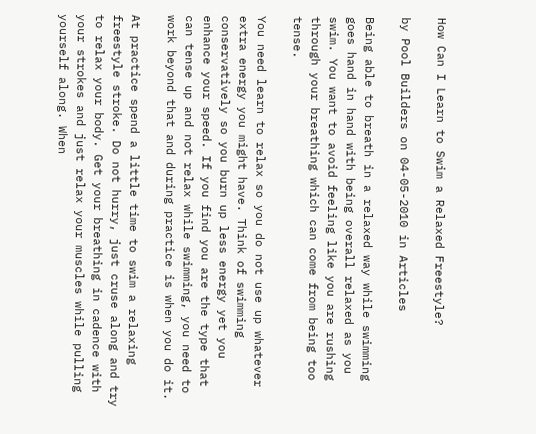How Can I Learn to Swim a Relaxed Freestyle?

by Pool Builders on 04-05-2010 in Articles

Being able to breath in a relaxed way while swimming goes hand in hand with being overall relaxed as you swim. You want to avoid feeling like you are rushing through your breathing which can come from being too tense.

You need learn to relax so you do not use up whatever extra energy you might have. Think of swimming conservatively so you burn up less energy yet you enhance your speed. If you find you are the type that can tense up and not relax while swimming, you need to work beyond that and during practice is when you do it.

At practice spend a little time to swim a relaxing freestyle stroke. Do not hurry, just cruse along and try to relax your body. Get your breathing in cadence with your strokes and just relax your muscles while pulling yourself along. When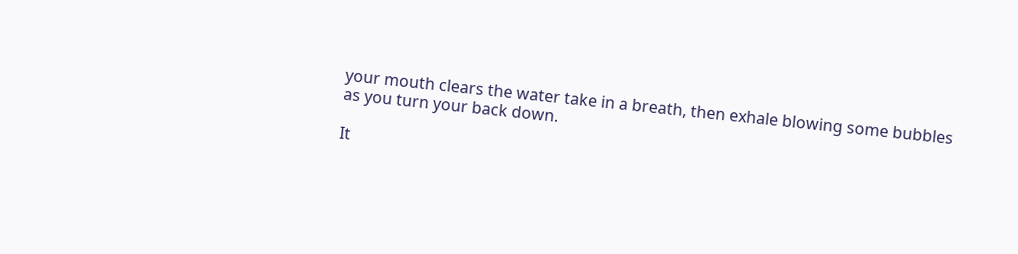your mouth clears the water take in a breath, then exhale blowing some bubbles as you turn your back down.

It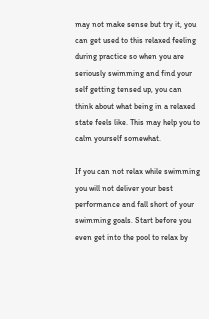may not make sense but try it, you can get used to this relaxed feeling during practice so when you are seriously swimming and find your self getting tensed up, you can think about what being in a relaxed state feels like. This may help you to calm yourself somewhat.

If you can not relax while swimming you will not deliver your best performance and fall short of your swimming goals. Start before you even get into the pool to relax by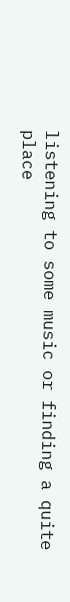listening to some music or finding a quite place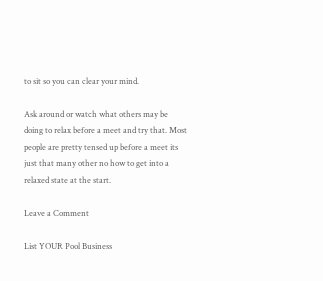to sit so you can clear your mind.

Ask around or watch what others may be doing to relax before a meet and try that. Most people are pretty tensed up before a meet its just that many other no how to get into a relaxed state at the start.

Leave a Comment

List YOUR Pool Business